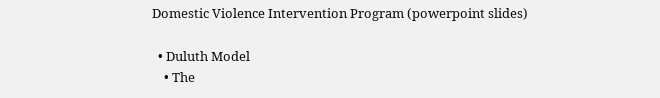Domestic Violence Intervention Program (powerpoint slides)

  • Duluth Model
    • The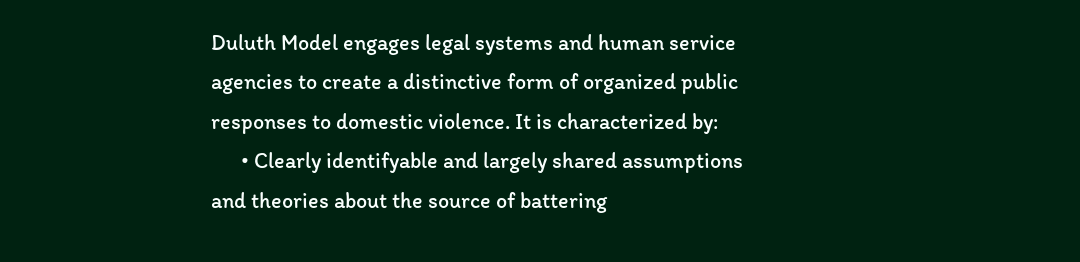Duluth Model engages legal systems and human service agencies to create a distinctive form of organized public responses to domestic violence. It is characterized by:
      • Clearly identifyable and largely shared assumptions and theories about the source of battering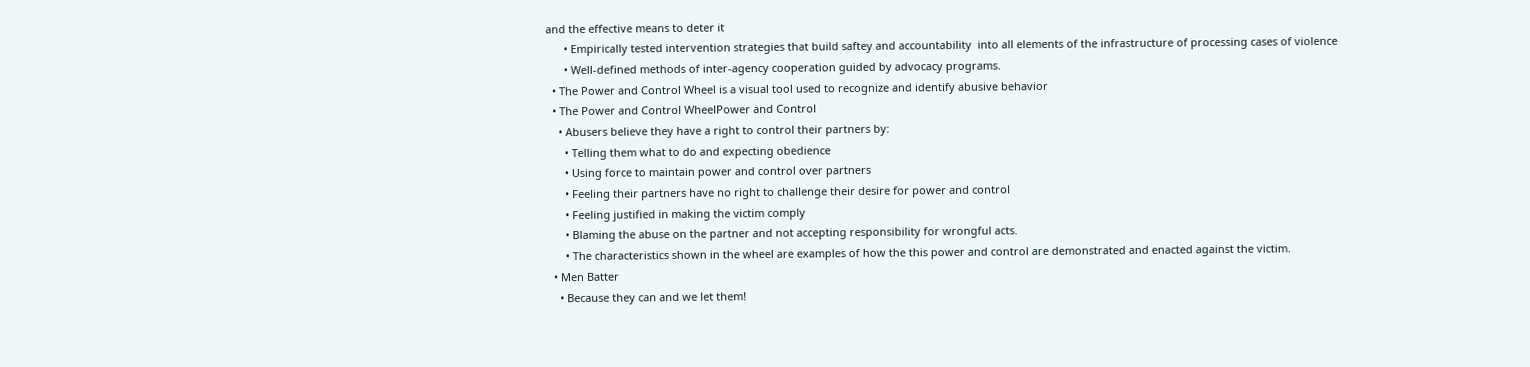and the effective means to deter it
      • Empirically tested intervention strategies that build saftey and accountability  into all elements of the infrastructure of processing cases of violence
      • Well-defined methods of inter-agency cooperation guided by advocacy programs.
  • The Power and Control Wheel is a visual tool used to recognize and identify abusive behavior
  • The Power and Control WheelPower and Control
    • Abusers believe they have a right to control their partners by:
      • Telling them what to do and expecting obedience
      • Using force to maintain power and control over partners
      • Feeling their partners have no right to challenge their desire for power and control
      • Feeling justified in making the victim comply
      • Blaming the abuse on the partner and not accepting responsibility for wrongful acts.
      • The characteristics shown in the wheel are examples of how the this power and control are demonstrated and enacted against the victim.
  • Men Batter
    • Because they can and we let them!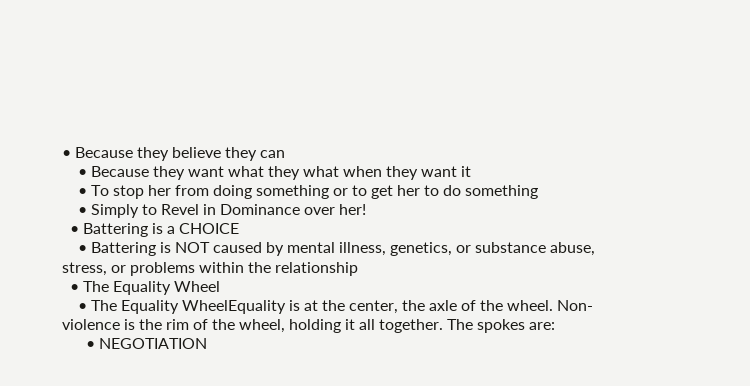• Because they believe they can
    • Because they want what they what when they want it
    • To stop her from doing something or to get her to do something
    • Simply to Revel in Dominance over her!
  • Battering is a CHOICE
    • Battering is NOT caused by mental illness, genetics, or substance abuse, stress, or problems within the relationship
  • The Equality Wheel
    • The Equality WheelEquality is at the center, the axle of the wheel. Non-violence is the rim of the wheel, holding it all together. The spokes are:
      • NEGOTIATION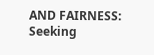AND FAIRNESS: Seeking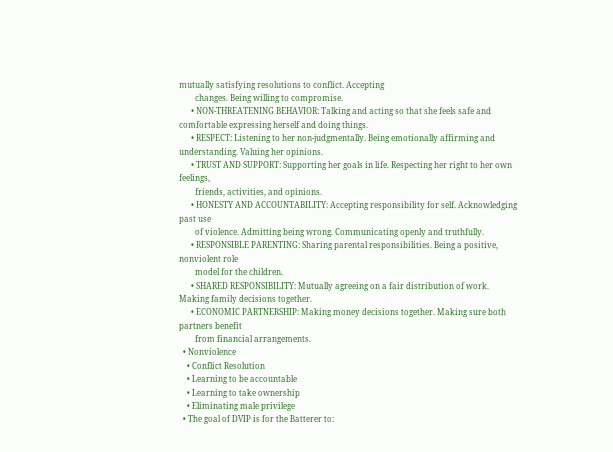mutually satisfying resolutions to conflict. Accepting
        changes. Being willing to compromise.
      • NON-THREATENING BEHAVIOR: Talking and acting so that she feels safe and comfortable expressing herself and doing things.
      • RESPECT: Listening to her non-judgmentally. Being emotionally affirming and understanding. Valuing her opinions.
      • TRUST AND SUPPORT: Supporting her goals in life. Respecting her right to her own feelings,
        friends, activities, and opinions.
      • HONESTY AND ACCOUNTABILITY: Accepting responsibility for self. Acknowledging past use
        of violence. Admitting being wrong. Communicating openly and truthfully.
      • RESPONSIBLE PARENTING: Sharing parental responsibilities. Being a positive, nonviolent role
        model for the children.
      • SHARED RESPONSIBILITY: Mutually agreeing on a fair distribution of work. Making family decisions together.
      • ECONOMIC PARTNERSHIP: Making money decisions together. Making sure both partners benefit
        from financial arrangements.
  • Nonviolence
    • Conflict Resolution
    • Learning to be accountable
    • Learning to take ownership
    • Eliminating male privilege
  • The goal of DVIP is for the Batterer to: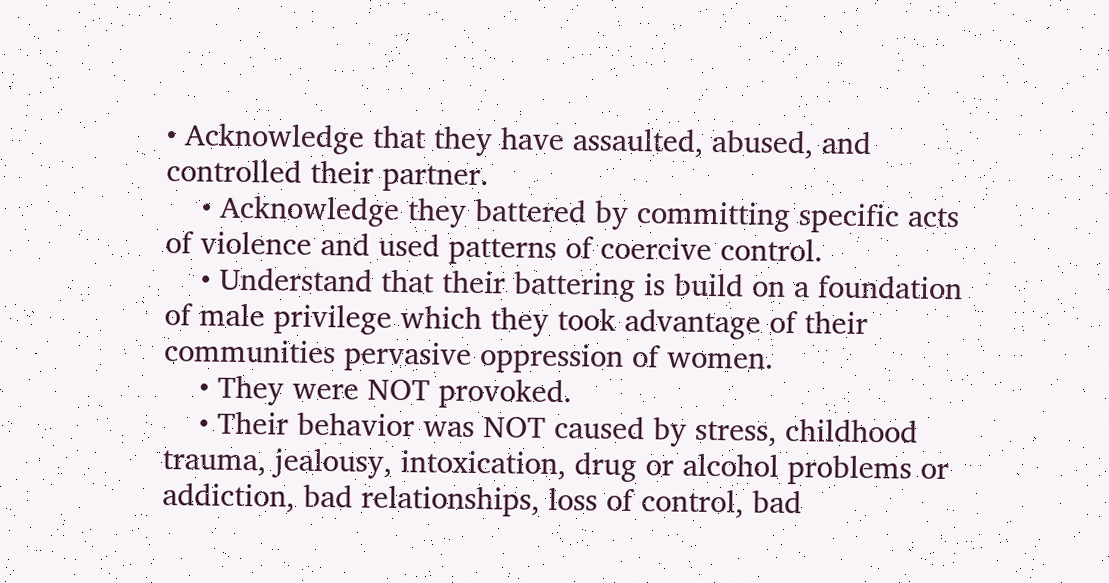• Acknowledge that they have assaulted, abused, and controlled their partner.
    • Acknowledge they battered by committing specific acts of violence and used patterns of coercive control.
    • Understand that their battering is build on a foundation of male privilege which they took advantage of their communities pervasive oppression of women.
    • They were NOT provoked.
    • Their behavior was NOT caused by stress, childhood trauma, jealousy, intoxication, drug or alcohol problems or addiction, bad relationships, loss of control, bad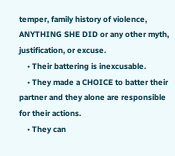temper, family history of violence, ANYTHING SHE DID or any other myth, justification, or excuse.
    • Their battering is inexcusable.
    • They made a CHOICE to batter their partner and they alone are responsible for their actions.
    • They can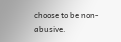choose to be non-abusive.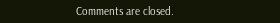Comments are closed.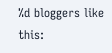%d bloggers like this: